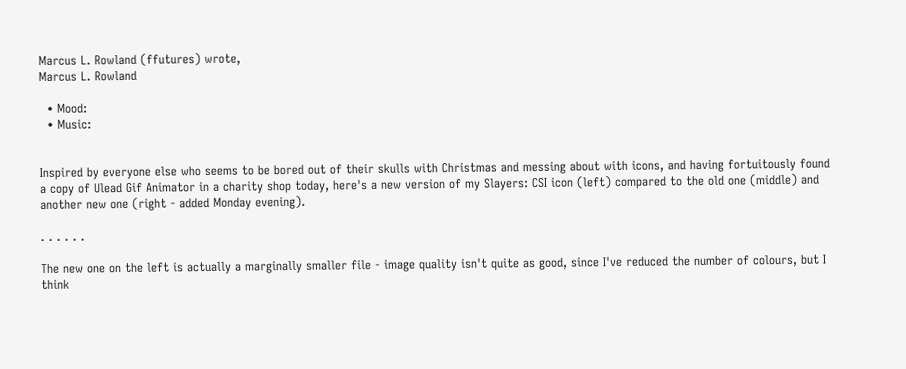Marcus L. Rowland (ffutures) wrote,
Marcus L. Rowland

  • Mood:
  • Music:


Inspired by everyone else who seems to be bored out of their skulls with Christmas and messing about with icons, and having fortuitously found a copy of Ulead Gif Animator in a charity shop today, here's a new version of my Slayers: CSI icon (left) compared to the old one (middle) and another new one (right - added Monday evening).

. . . . . .

The new one on the left is actually a marginally smaller file - image quality isn't quite as good, since I've reduced the number of colours, but I think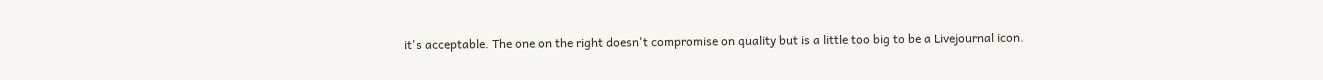it's acceptable. The one on the right doesn't compromise on quality but is a little too big to be a Livejournal icon.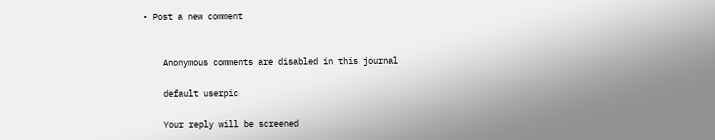• Post a new comment


    Anonymous comments are disabled in this journal

    default userpic

    Your reply will be screened